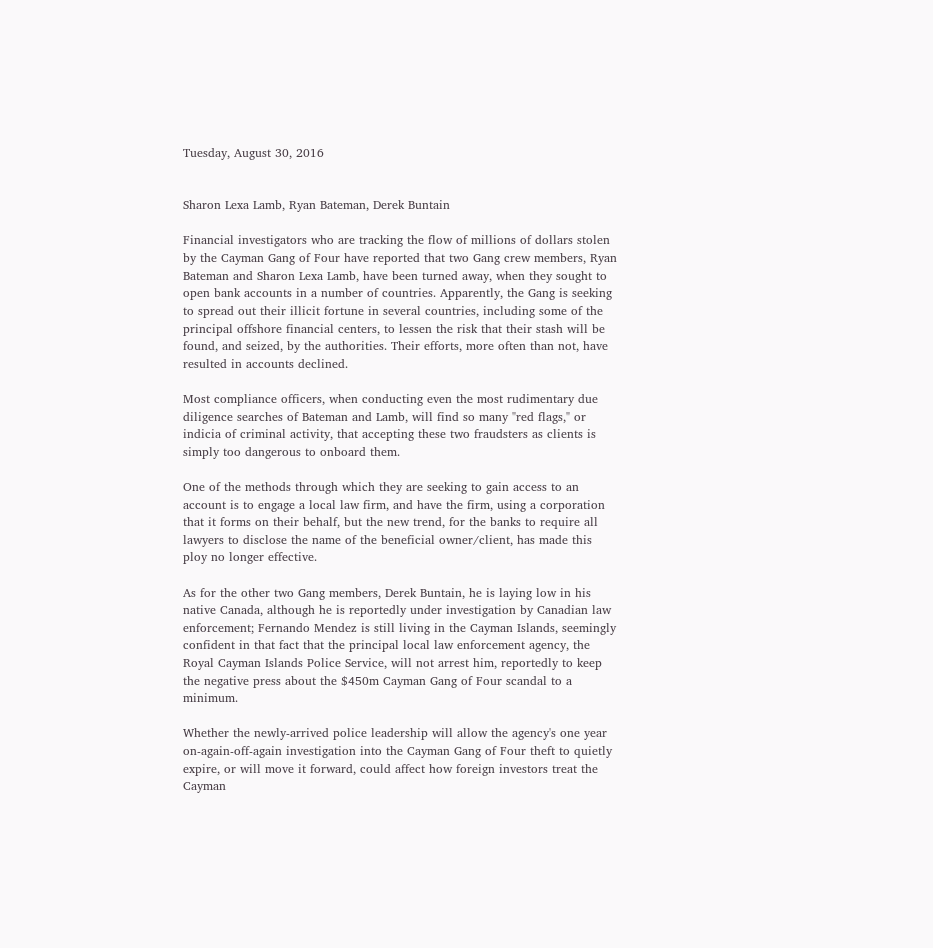Tuesday, August 30, 2016


Sharon Lexa Lamb, Ryan Bateman, Derek Buntain

Financial investigators who are tracking the flow of millions of dollars stolen by the Cayman Gang of Four have reported that two Gang crew members, Ryan Bateman and Sharon Lexa Lamb, have been turned away, when they sought to open bank accounts in a number of countries. Apparently, the Gang is seeking to spread out their illicit fortune in several countries, including some of the principal offshore financial centers, to lessen the risk that their stash will be found, and seized, by the authorities. Their efforts, more often than not, have resulted in accounts declined.

Most compliance officers, when conducting even the most rudimentary due diligence searches of Bateman and Lamb, will find so many "red flags," or indicia of criminal activity, that accepting these two fraudsters as clients is simply too dangerous to onboard them.

One of the methods through which they are seeking to gain access to an account is to engage a local law firm, and have the firm, using a corporation that it forms on their behalf, but the new trend, for the banks to require all lawyers to disclose the name of the beneficial owner/client, has made this ploy no longer effective.

As for the other two Gang members, Derek Buntain, he is laying low in his native Canada, although he is reportedly under investigation by Canadian law enforcement; Fernando Mendez is still living in the Cayman Islands, seemingly confident in that fact that the principal local law enforcement agency, the Royal Cayman Islands Police Service, will not arrest him, reportedly to keep the negative press about the $450m Cayman Gang of Four scandal to a minimum.

Whether the newly-arrived police leadership will allow the agency's one year on-again-off-again investigation into the Cayman Gang of Four theft to quietly expire, or will move it forward, could affect how foreign investors treat the Cayman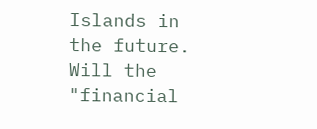Islands in the future. Will the "financial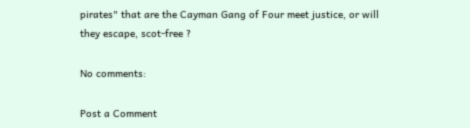pirates" that are the Cayman Gang of Four meet justice, or will they escape, scot-free ?

No comments:

Post a Comment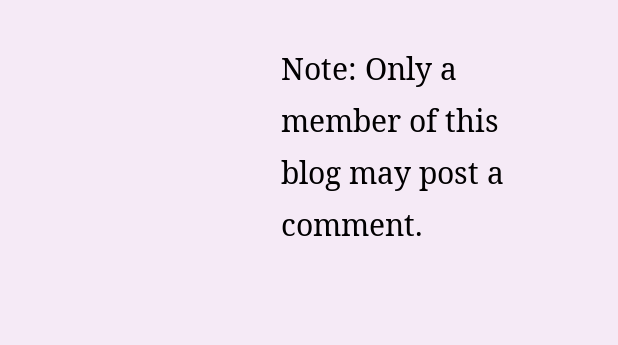Note: Only a member of this blog may post a comment.